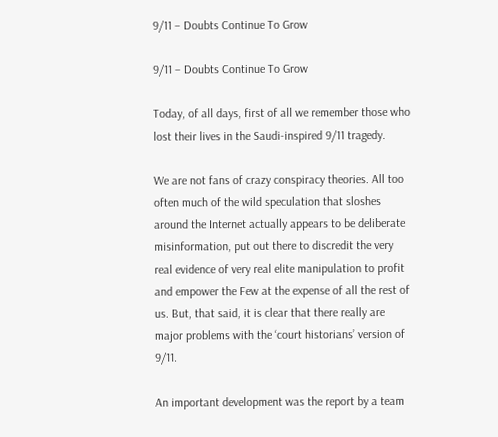9/11 – Doubts Continue To Grow

9/11 – Doubts Continue To Grow

Today, of all days, first of all we remember those who lost their lives in the Saudi-inspired 9/11 tragedy.

We are not fans of crazy conspiracy theories. All too often much of the wild speculation that sloshes around the Internet actually appears to be deliberate misinformation, put out there to discredit the very real evidence of very real elite manipulation to profit and empower the Few at the expense of all the rest of us. But, that said, it is clear that there really are major problems with the ‘court historians’ version of 9/11.

An important development was the report by a team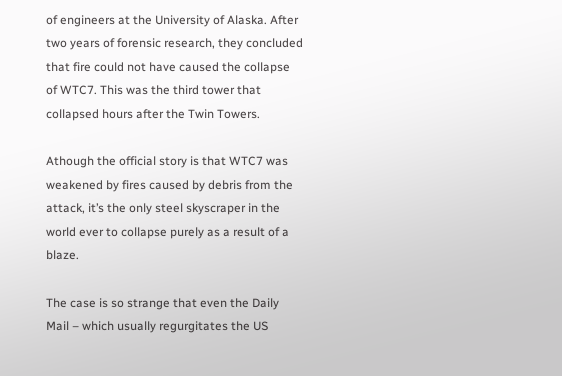of engineers at the University of Alaska. After two years of forensic research, they concluded that fire could not have caused the collapse of WTC7. This was the third tower that collapsed hours after the Twin Towers.

Athough the official story is that WTC7 was weakened by fires caused by debris from the attack, it’s the only steel skyscraper in the world ever to collapse purely as a result of a blaze.

The case is so strange that even the Daily Mail – which usually regurgitates the US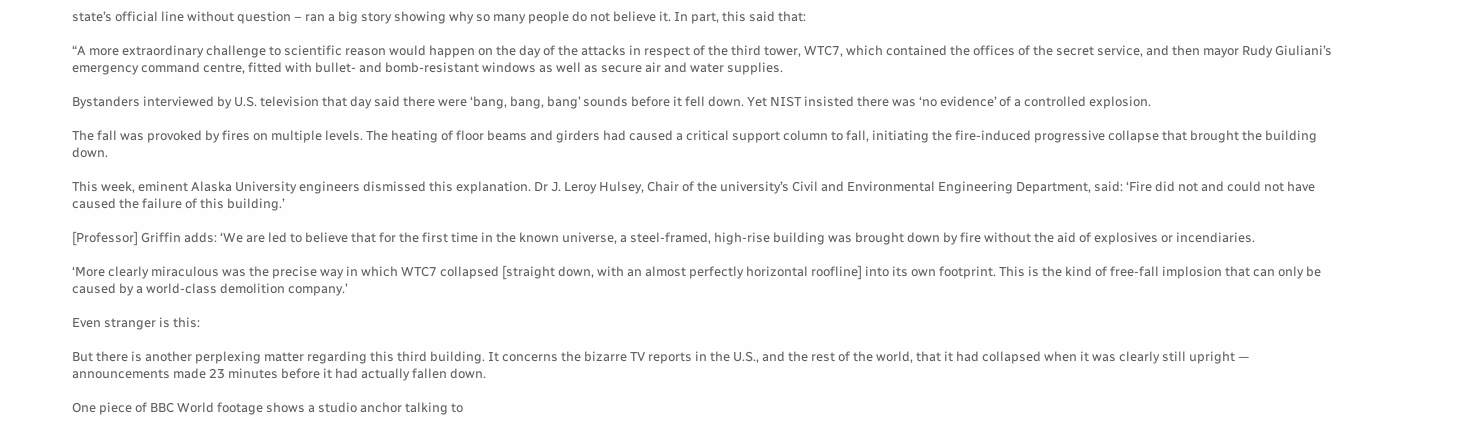state’s official line without question – ran a big story showing why so many people do not believe it. In part, this said that:

“A more extraordinary challenge to scientific reason would happen on the day of the attacks in respect of the third tower, WTC7, which contained the offices of the secret service, and then mayor Rudy Giuliani’s emergency command centre, fitted with bullet- and bomb-resistant windows as well as secure air and water supplies.

Bystanders interviewed by U.S. television that day said there were ‘bang, bang, bang’ sounds before it fell down. Yet NIST insisted there was ‘no evidence’ of a controlled explosion.

The fall was provoked by fires on multiple levels. The heating of floor beams and girders had caused a critical support column to fall, initiating the fire-induced progressive collapse that brought the building down.

This week, eminent Alaska University engineers dismissed this explanation. Dr J. Leroy Hulsey, Chair of the university’s Civil and Environmental Engineering Department, said: ‘Fire did not and could not have caused the failure of this building.’

[Professor] Griffin adds: ‘We are led to believe that for the first time in the known universe, a steel-framed, high-rise building was brought down by fire without the aid of explosives or incendiaries.

‘More clearly miraculous was the precise way in which WTC7 collapsed [straight down, with an almost perfectly horizontal roofline] into its own footprint. This is the kind of free-fall implosion that can only be caused by a world-class demolition company.’

Even stranger is this:

But there is another perplexing matter regarding this third building. It concerns the bizarre TV reports in the U.S., and the rest of the world, that it had collapsed when it was clearly still upright — announcements made 23 minutes before it had actually fallen down.

One piece of BBC World footage shows a studio anchor talking to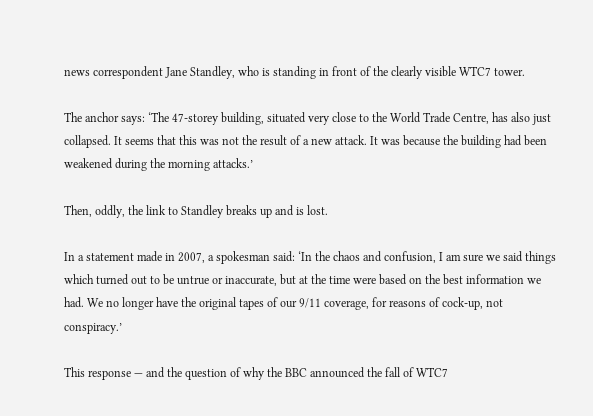news correspondent Jane Standley, who is standing in front of the clearly visible WTC7 tower.

The anchor says: ‘The 47-storey building, situated very close to the World Trade Centre, has also just collapsed. It seems that this was not the result of a new attack. It was because the building had been weakened during the morning attacks.’

Then, oddly, the link to Standley breaks up and is lost.

In a statement made in 2007, a spokesman said: ‘In the chaos and confusion, I am sure we said things which turned out to be untrue or inaccurate, but at the time were based on the best information we had. We no longer have the original tapes of our 9/11 coverage, for reasons of cock-up, not conspiracy.’

This response — and the question of why the BBC announced the fall of WTC7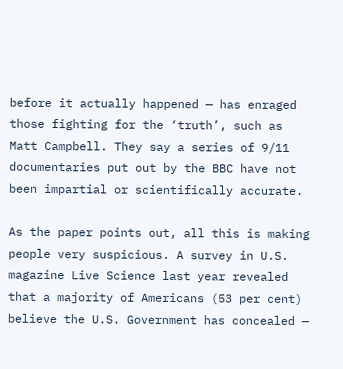before it actually happened — has enraged those fighting for the ‘truth’, such as Matt Campbell. They say a series of 9/11 documentaries put out by the BBC have not been impartial or scientifically accurate.

As the paper points out, all this is making people very suspicious. A survey in U.S. magazine Live Science last year revealed that a majority of Americans (53 per cent) believe the U.S. Government has concealed —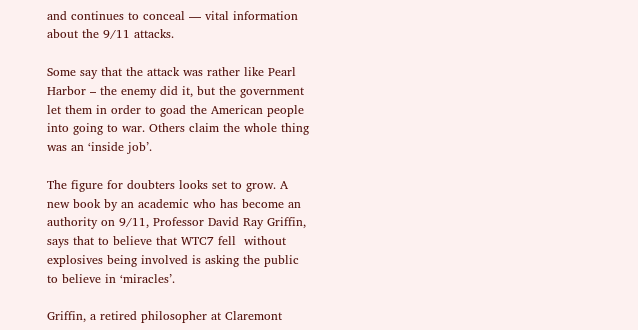and continues to conceal — vital information about the 9/11 attacks.

Some say that the attack was rather like Pearl Harbor – the enemy did it, but the government let them in order to goad the American people into going to war. Others claim the whole thing was an ‘inside job’.

The figure for doubters looks set to grow. A new book by an academic who has become an authority on 9/11, Professor David Ray Griffin, says that to believe that WTC7 fell  without explosives being involved is asking the public to believe in ‘miracles’.

Griffin, a retired philosopher at Claremont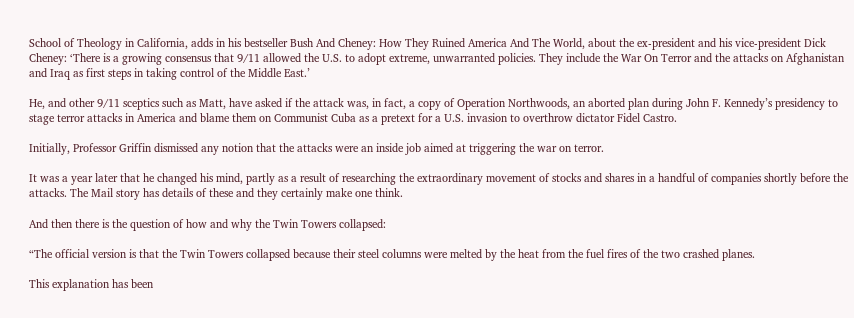School of Theology in California, adds in his bestseller Bush And Cheney: How They Ruined America And The World, about the ex-president and his vice-president Dick Cheney: ‘There is a growing consensus that 9/11 allowed the U.S. to adopt extreme, unwarranted policies. They include the War On Terror and the attacks on Afghanistan and Iraq as first steps in taking control of the Middle East.’

He, and other 9/11 sceptics such as Matt, have asked if the attack was, in fact, a copy of Operation Northwoods, an aborted plan during John F. Kennedy’s presidency to stage terror attacks in America and blame them on Communist Cuba as a pretext for a U.S. invasion to overthrow dictator Fidel Castro.

Initially, Professor Griffin dismissed any notion that the attacks were an inside job aimed at triggering the war on terror.

It was a year later that he changed his mind, partly as a result of researching the extraordinary movement of stocks and shares in a handful of companies shortly before the attacks. The Mail story has details of these and they certainly make one think.

And then there is the question of how and why the Twin Towers collapsed:

“The official version is that the Twin Towers collapsed because their steel columns were melted by the heat from the fuel fires of the two crashed planes.

This explanation has been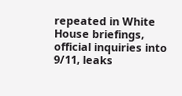repeated in White House briefings, official inquiries into 9/11, leaks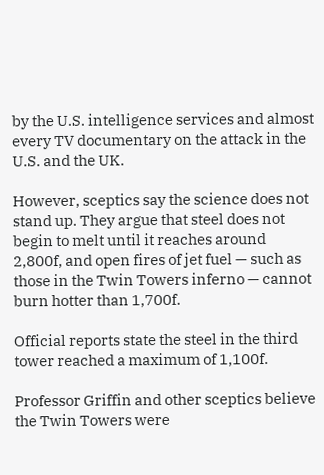by the U.S. intelligence services and almost every TV documentary on the attack in the U.S. and the UK.

However, sceptics say the science does not stand up. They argue that steel does not begin to melt until it reaches around 2,800f, and open fires of jet fuel — such as those in the Twin Towers inferno — cannot burn hotter than 1,700f.

Official reports state the steel in the third tower reached a maximum of 1,100f.

Professor Griffin and other sceptics believe the Twin Towers were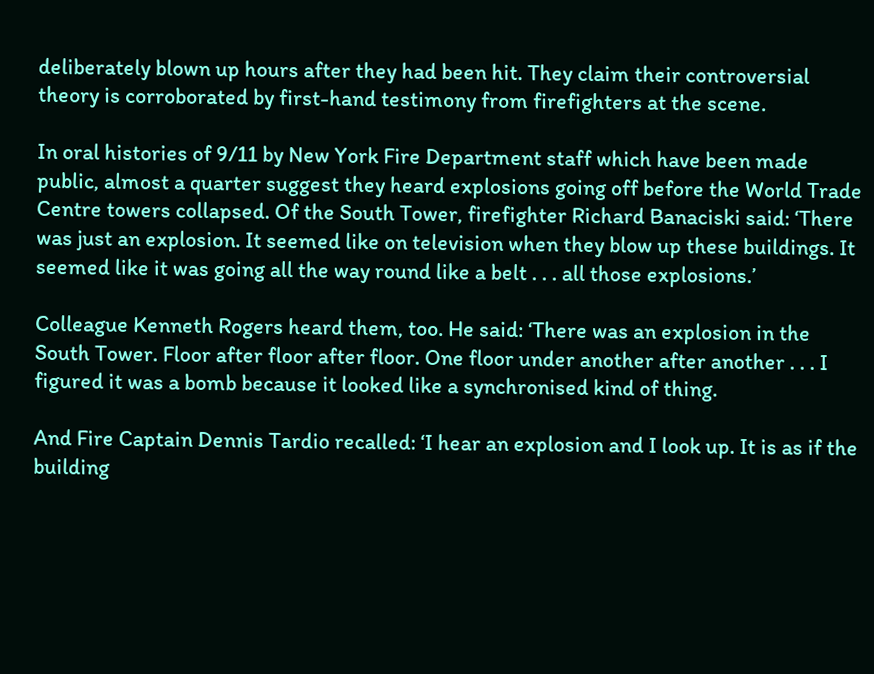deliberately blown up hours after they had been hit. They claim their controversial theory is corroborated by first-hand testimony from firefighters at the scene.

In oral histories of 9/11 by New York Fire Department staff which have been made public, almost a quarter suggest they heard explosions going off before the World Trade Centre towers collapsed. Of the South Tower, firefighter Richard Banaciski said: ‘There was just an explosion. It seemed like on television when they blow up these buildings. It seemed like it was going all the way round like a belt . . . all those explosions.’

Colleague Kenneth Rogers heard them, too. He said: ‘There was an explosion in the South Tower. Floor after floor after floor. One floor under another after another . . . I figured it was a bomb because it looked like a synchronised kind of thing.

And Fire Captain Dennis Tardio recalled: ‘I hear an explosion and I look up. It is as if the building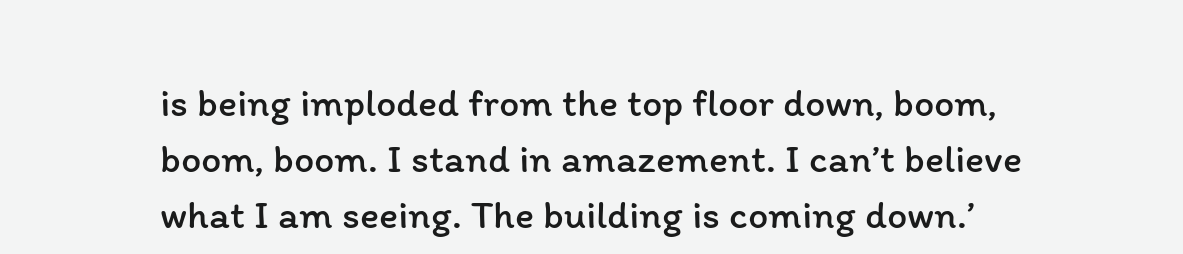is being imploded from the top floor down, boom, boom, boom. I stand in amazement. I can’t believe what I am seeing. The building is coming down.’